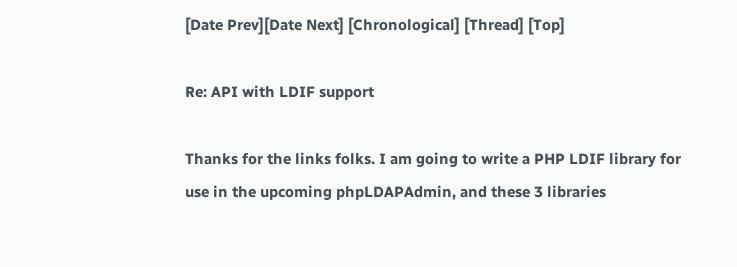[Date Prev][Date Next] [Chronological] [Thread] [Top]

Re: API with LDIF support

Thanks for the links folks. I am going to write a PHP LDIF library for use in the upcoming phpLDAPAdmin, and these 3 libraries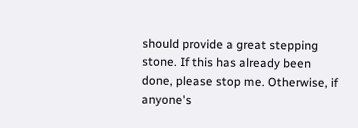should provide a great stepping stone. If this has already been done, please stop me. Otherwise, if anyone's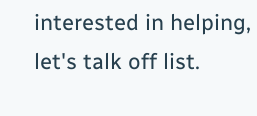interested in helping, let's talk off list.